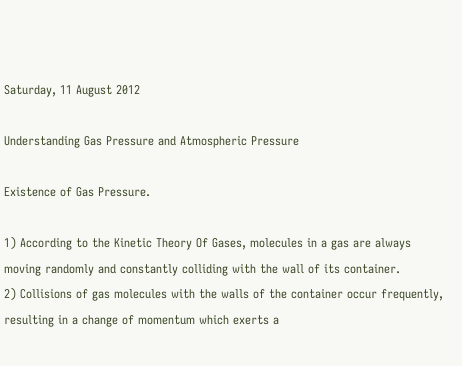Saturday, 11 August 2012

Understanding Gas Pressure and Atmospheric Pressure

Existence of Gas Pressure.

1) According to the Kinetic Theory Of Gases, molecules in a gas are always moving randomly and constantly colliding with the wall of its container.
2) Collisions of gas molecules with the walls of the container occur frequently, resulting in a change of momentum which exerts a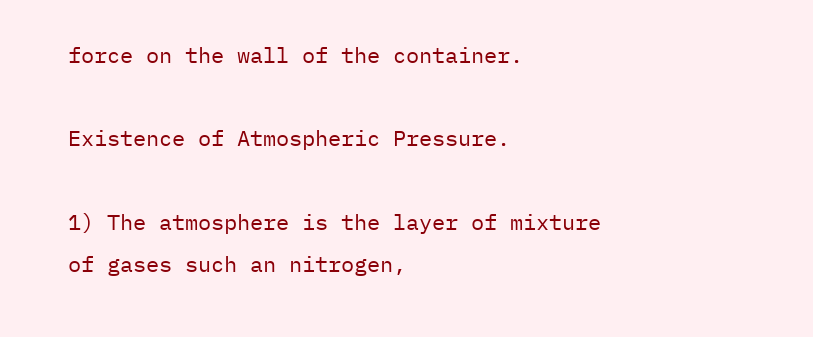force on the wall of the container.

Existence of Atmospheric Pressure.

1) The atmosphere is the layer of mixture of gases such an nitrogen,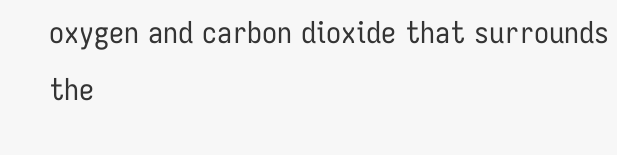oxygen and carbon dioxide that surrounds the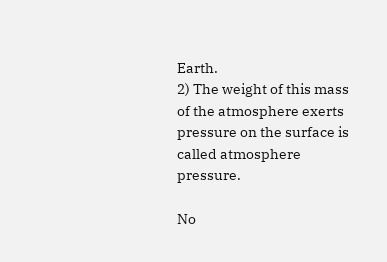Earth.
2) The weight of this mass of the atmosphere exerts pressure on the surface is called atmosphere pressure.

No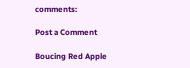comments:

Post a Comment

Boucing Red Apple